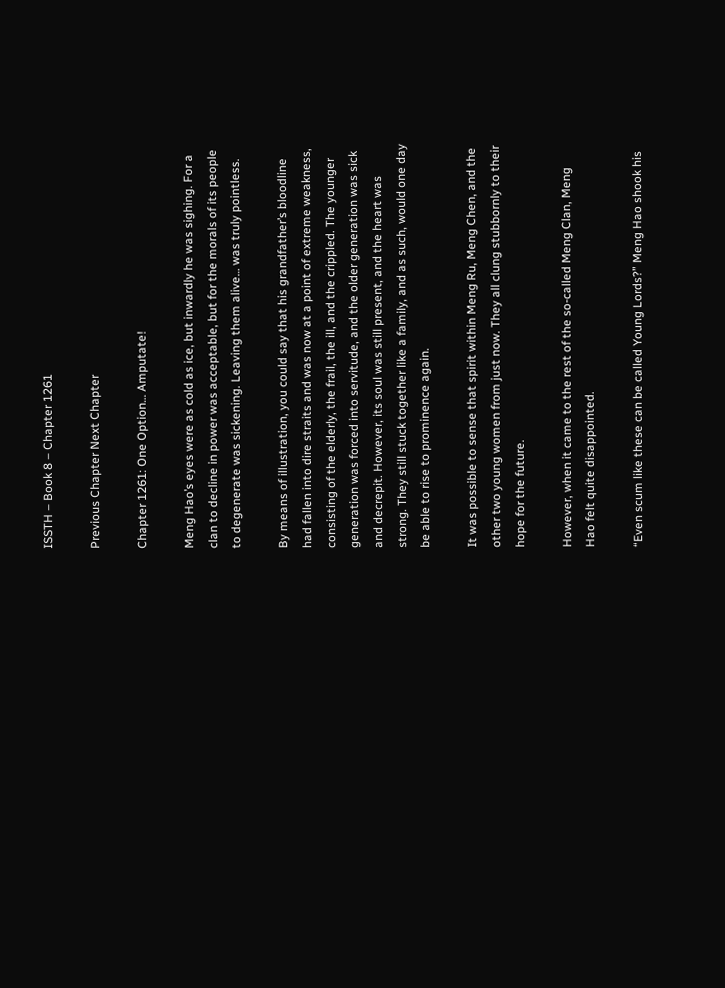ISSTH – Book 8 – Chapter 1261

Previous Chapter Next Chapter

Chapter 1261: One Option… Amputate!

Meng Hao’s eyes were as cold as ice, but inwardly he was sighing. For a clan to decline in power was acceptable, but for the morals of its people to degenerate was sickening. Leaving them alive… was truly pointless.

By means of illustration, you could say that his grandfather’s bloodline had fallen into dire straits and was now at a point of extreme weakness, consisting of the elderly, the frail, the ill, and the crippled. The younger generation was forced into servitude, and the older generation was sick and decrepit. However, its soul was still present, and the heart was strong. They still stuck together like a family, and as such, would one day be able to rise to prominence again.

It was possible to sense that spirit within Meng Ru, Meng Chen, and the other two young women from just now. They all clung stubbornly to their hope for the future.

However, when it came to the rest of the so-called Meng Clan, Meng Hao felt quite disappointed.

“Even scum like these can be called Young Lords?” Meng Hao shook his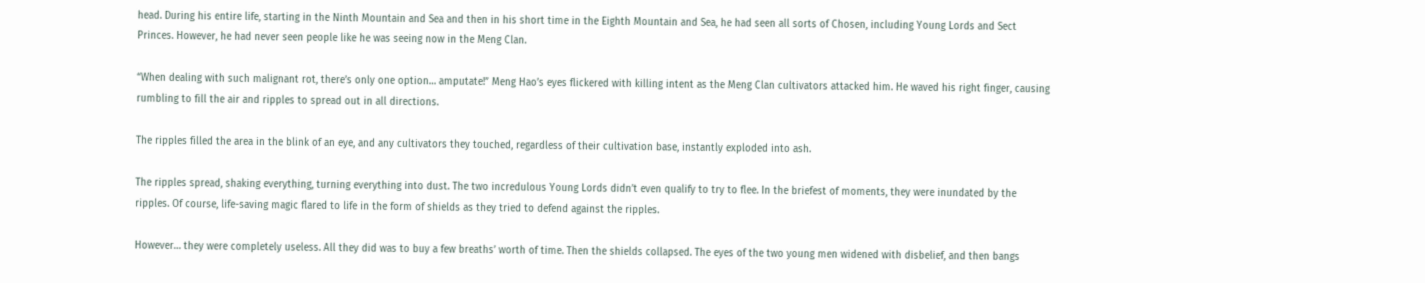head. During his entire life, starting in the Ninth Mountain and Sea and then in his short time in the Eighth Mountain and Sea, he had seen all sorts of Chosen, including Young Lords and Sect Princes. However, he had never seen people like he was seeing now in the Meng Clan.

“When dealing with such malignant rot, there’s only one option… amputate!” Meng Hao’s eyes flickered with killing intent as the Meng Clan cultivators attacked him. He waved his right finger, causing rumbling to fill the air and ripples to spread out in all directions.

The ripples filled the area in the blink of an eye, and any cultivators they touched, regardless of their cultivation base, instantly exploded into ash.

The ripples spread, shaking everything, turning everything into dust. The two incredulous Young Lords didn’t even qualify to try to flee. In the briefest of moments, they were inundated by the ripples. Of course, life-saving magic flared to life in the form of shields as they tried to defend against the ripples.

However… they were completely useless. All they did was to buy a few breaths’ worth of time. Then the shields collapsed. The eyes of the two young men widened with disbelief, and then bangs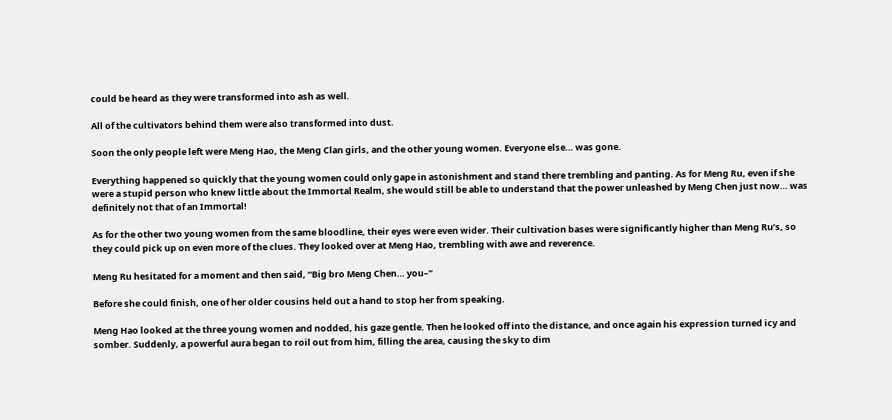could be heard as they were transformed into ash as well.

All of the cultivators behind them were also transformed into dust.

Soon the only people left were Meng Hao, the Meng Clan girls, and the other young women. Everyone else… was gone.

Everything happened so quickly that the young women could only gape in astonishment and stand there trembling and panting. As for Meng Ru, even if she were a stupid person who knew little about the Immortal Realm, she would still be able to understand that the power unleashed by Meng Chen just now… was definitely not that of an Immortal!

As for the other two young women from the same bloodline, their eyes were even wider. Their cultivation bases were significantly higher than Meng Ru’s, so they could pick up on even more of the clues. They looked over at Meng Hao, trembling with awe and reverence.

Meng Ru hesitated for a moment and then said, “Big bro Meng Chen… you–”

Before she could finish, one of her older cousins held out a hand to stop her from speaking.

Meng Hao looked at the three young women and nodded, his gaze gentle. Then he looked off into the distance, and once again his expression turned icy and somber. Suddenly, a powerful aura began to roil out from him, filling the area, causing the sky to dim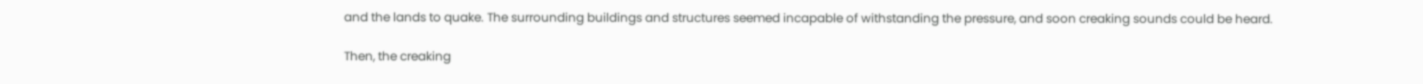and the lands to quake. The surrounding buildings and structures seemed incapable of withstanding the pressure, and soon creaking sounds could be heard.

Then, the creaking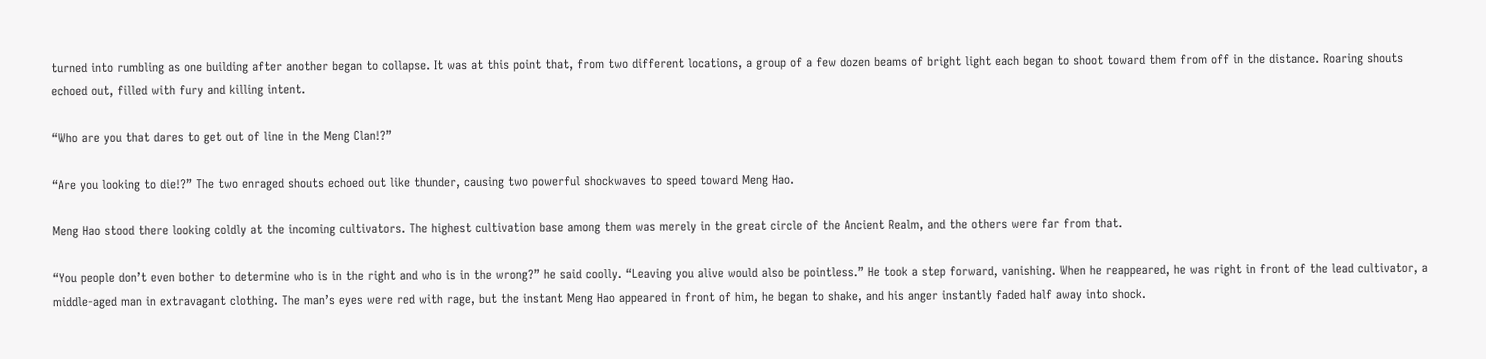turned into rumbling as one building after another began to collapse. It was at this point that, from two different locations, a group of a few dozen beams of bright light each began to shoot toward them from off in the distance. Roaring shouts echoed out, filled with fury and killing intent.

“Who are you that dares to get out of line in the Meng Clan!?”

“Are you looking to die!?” The two enraged shouts echoed out like thunder, causing two powerful shockwaves to speed toward Meng Hao.

Meng Hao stood there looking coldly at the incoming cultivators. The highest cultivation base among them was merely in the great circle of the Ancient Realm, and the others were far from that.

“You people don’t even bother to determine who is in the right and who is in the wrong?” he said coolly. “Leaving you alive would also be pointless.” He took a step forward, vanishing. When he reappeared, he was right in front of the lead cultivator, a middle-aged man in extravagant clothing. The man’s eyes were red with rage, but the instant Meng Hao appeared in front of him, he began to shake, and his anger instantly faded half away into shock.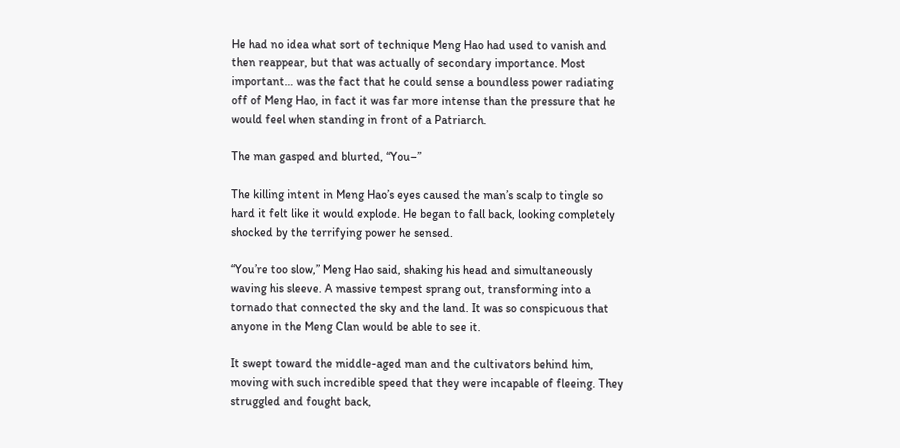He had no idea what sort of technique Meng Hao had used to vanish and then reappear, but that was actually of secondary importance. Most important… was the fact that he could sense a boundless power radiating off of Meng Hao, in fact it was far more intense than the pressure that he would feel when standing in front of a Patriarch.

The man gasped and blurted, “You–”

The killing intent in Meng Hao’s eyes caused the man’s scalp to tingle so hard it felt like it would explode. He began to fall back, looking completely shocked by the terrifying power he sensed.

“You’re too slow,” Meng Hao said, shaking his head and simultaneously waving his sleeve. A massive tempest sprang out, transforming into a tornado that connected the sky and the land. It was so conspicuous that anyone in the Meng Clan would be able to see it.

It swept toward the middle-aged man and the cultivators behind him, moving with such incredible speed that they were incapable of fleeing. They struggled and fought back,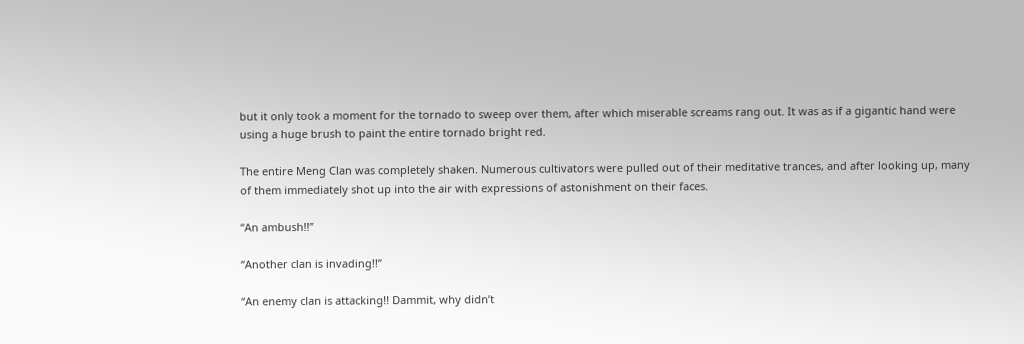but it only took a moment for the tornado to sweep over them, after which miserable screams rang out. It was as if a gigantic hand were using a huge brush to paint the entire tornado bright red.

The entire Meng Clan was completely shaken. Numerous cultivators were pulled out of their meditative trances, and after looking up, many of them immediately shot up into the air with expressions of astonishment on their faces.

“An ambush!!”

“Another clan is invading!!”

“An enemy clan is attacking!! Dammit, why didn’t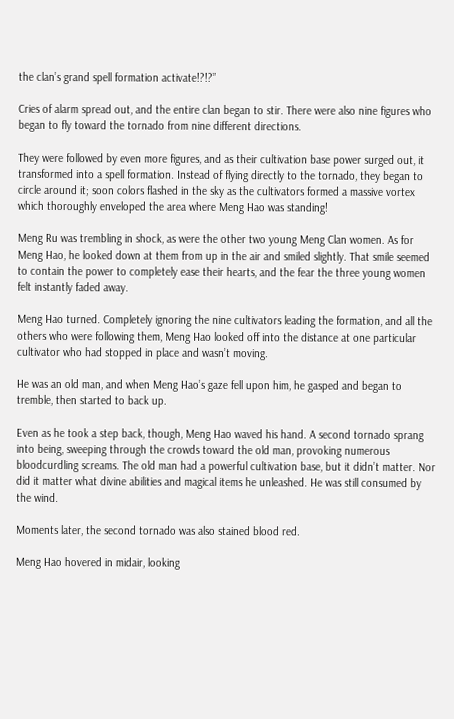the clan’s grand spell formation activate!?!?”

Cries of alarm spread out, and the entire clan began to stir. There were also nine figures who began to fly toward the tornado from nine different directions.

They were followed by even more figures, and as their cultivation base power surged out, it transformed into a spell formation. Instead of flying directly to the tornado, they began to circle around it; soon colors flashed in the sky as the cultivators formed a massive vortex which thoroughly enveloped the area where Meng Hao was standing!

Meng Ru was trembling in shock, as were the other two young Meng Clan women. As for Meng Hao, he looked down at them from up in the air and smiled slightly. That smile seemed to contain the power to completely ease their hearts, and the fear the three young women felt instantly faded away.

Meng Hao turned. Completely ignoring the nine cultivators leading the formation, and all the others who were following them, Meng Hao looked off into the distance at one particular cultivator who had stopped in place and wasn’t moving.

He was an old man, and when Meng Hao’s gaze fell upon him, he gasped and began to tremble, then started to back up.

Even as he took a step back, though, Meng Hao waved his hand. A second tornado sprang into being, sweeping through the crowds toward the old man, provoking numerous bloodcurdling screams. The old man had a powerful cultivation base, but it didn’t matter. Nor did it matter what divine abilities and magical items he unleashed. He was still consumed by the wind.

Moments later, the second tornado was also stained blood red.

Meng Hao hovered in midair, looking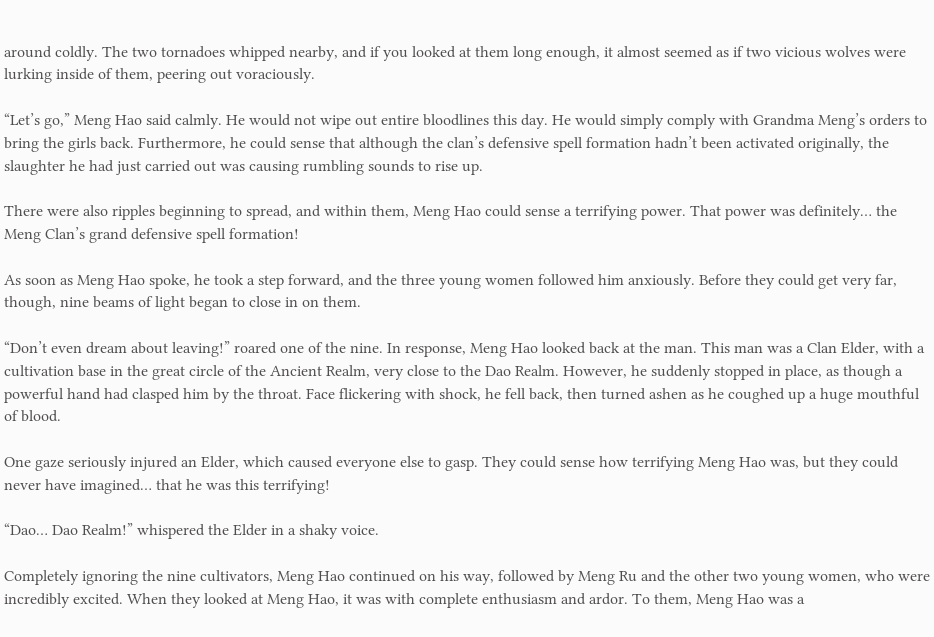around coldly. The two tornadoes whipped nearby, and if you looked at them long enough, it almost seemed as if two vicious wolves were lurking inside of them, peering out voraciously.

“Let’s go,” Meng Hao said calmly. He would not wipe out entire bloodlines this day. He would simply comply with Grandma Meng’s orders to bring the girls back. Furthermore, he could sense that although the clan’s defensive spell formation hadn’t been activated originally, the slaughter he had just carried out was causing rumbling sounds to rise up.

There were also ripples beginning to spread, and within them, Meng Hao could sense a terrifying power. That power was definitely… the Meng Clan’s grand defensive spell formation!

As soon as Meng Hao spoke, he took a step forward, and the three young women followed him anxiously. Before they could get very far, though, nine beams of light began to close in on them.

“Don’t even dream about leaving!” roared one of the nine. In response, Meng Hao looked back at the man. This man was a Clan Elder, with a cultivation base in the great circle of the Ancient Realm, very close to the Dao Realm. However, he suddenly stopped in place, as though a powerful hand had clasped him by the throat. Face flickering with shock, he fell back, then turned ashen as he coughed up a huge mouthful of blood.

One gaze seriously injured an Elder, which caused everyone else to gasp. They could sense how terrifying Meng Hao was, but they could never have imagined… that he was this terrifying!

“Dao… Dao Realm!” whispered the Elder in a shaky voice.

Completely ignoring the nine cultivators, Meng Hao continued on his way, followed by Meng Ru and the other two young women, who were incredibly excited. When they looked at Meng Hao, it was with complete enthusiasm and ardor. To them, Meng Hao was a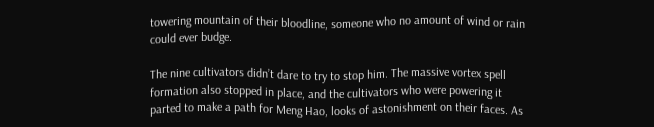towering mountain of their bloodline, someone who no amount of wind or rain could ever budge.

The nine cultivators didn’t dare to try to stop him. The massive vortex spell formation also stopped in place, and the cultivators who were powering it parted to make a path for Meng Hao, looks of astonishment on their faces. As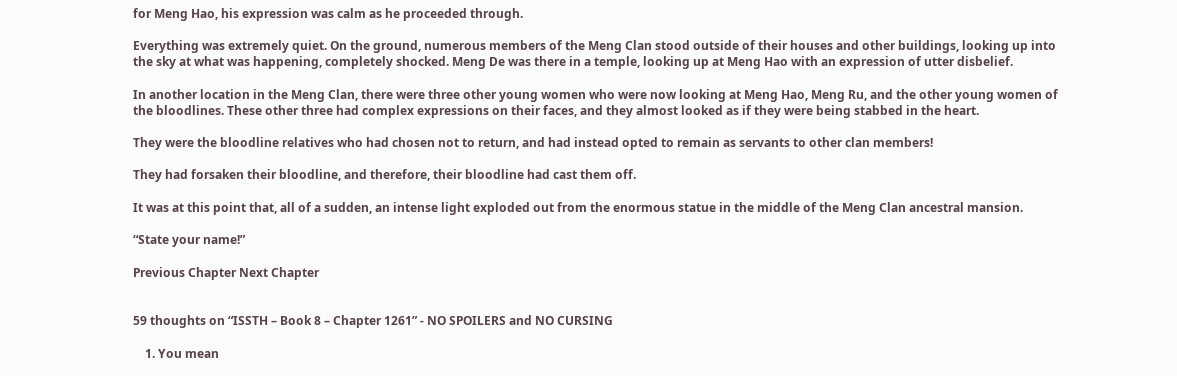for Meng Hao, his expression was calm as he proceeded through.

Everything was extremely quiet. On the ground, numerous members of the Meng Clan stood outside of their houses and other buildings, looking up into the sky at what was happening, completely shocked. Meng De was there in a temple, looking up at Meng Hao with an expression of utter disbelief.

In another location in the Meng Clan, there were three other young women who were now looking at Meng Hao, Meng Ru, and the other young women of the bloodlines. These other three had complex expressions on their faces, and they almost looked as if they were being stabbed in the heart.

They were the bloodline relatives who had chosen not to return, and had instead opted to remain as servants to other clan members!

They had forsaken their bloodline, and therefore, their bloodline had cast them off.

It was at this point that, all of a sudden, an intense light exploded out from the enormous statue in the middle of the Meng Clan ancestral mansion.

“State your name!”

Previous Chapter Next Chapter


59 thoughts on “ISSTH – Book 8 – Chapter 1261” - NO SPOILERS and NO CURSING

    1. You mean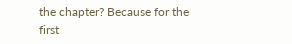the chapter? Because for the first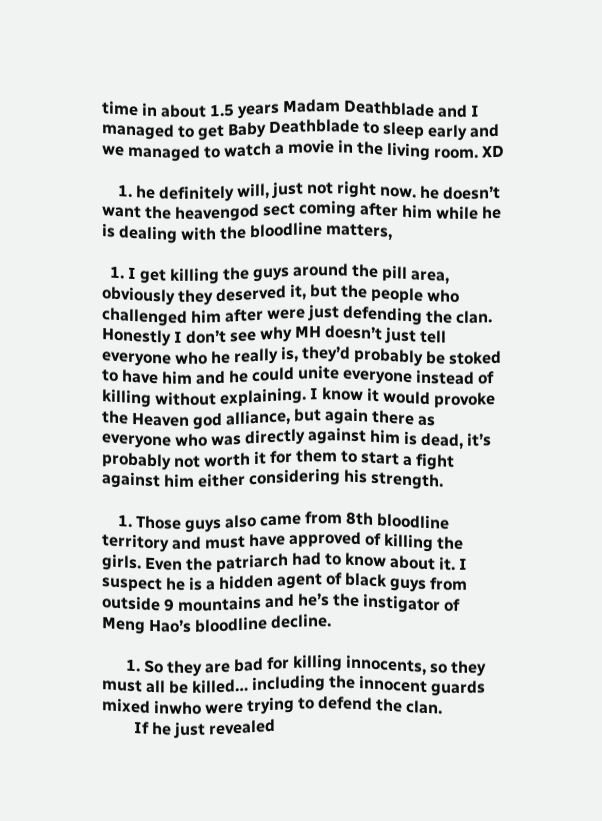time in about 1.5 years Madam Deathblade and I managed to get Baby Deathblade to sleep early and we managed to watch a movie in the living room. XD

    1. he definitely will, just not right now. he doesn’t want the heavengod sect coming after him while he is dealing with the bloodline matters,

  1. I get killing the guys around the pill area, obviously they deserved it, but the people who challenged him after were just defending the clan. Honestly I don’t see why MH doesn’t just tell everyone who he really is, they’d probably be stoked to have him and he could unite everyone instead of killing without explaining. I know it would provoke the Heaven god alliance, but again there as everyone who was directly against him is dead, it’s probably not worth it for them to start a fight against him either considering his strength.

    1. Those guys also came from 8th bloodline territory and must have approved of killing the girls. Even the patriarch had to know about it. I suspect he is a hidden agent of black guys from outside 9 mountains and he’s the instigator of Meng Hao’s bloodline decline.

      1. So they are bad for killing innocents, so they must all be killed… including the innocent guards mixed inwho were trying to defend the clan.
        If he just revealed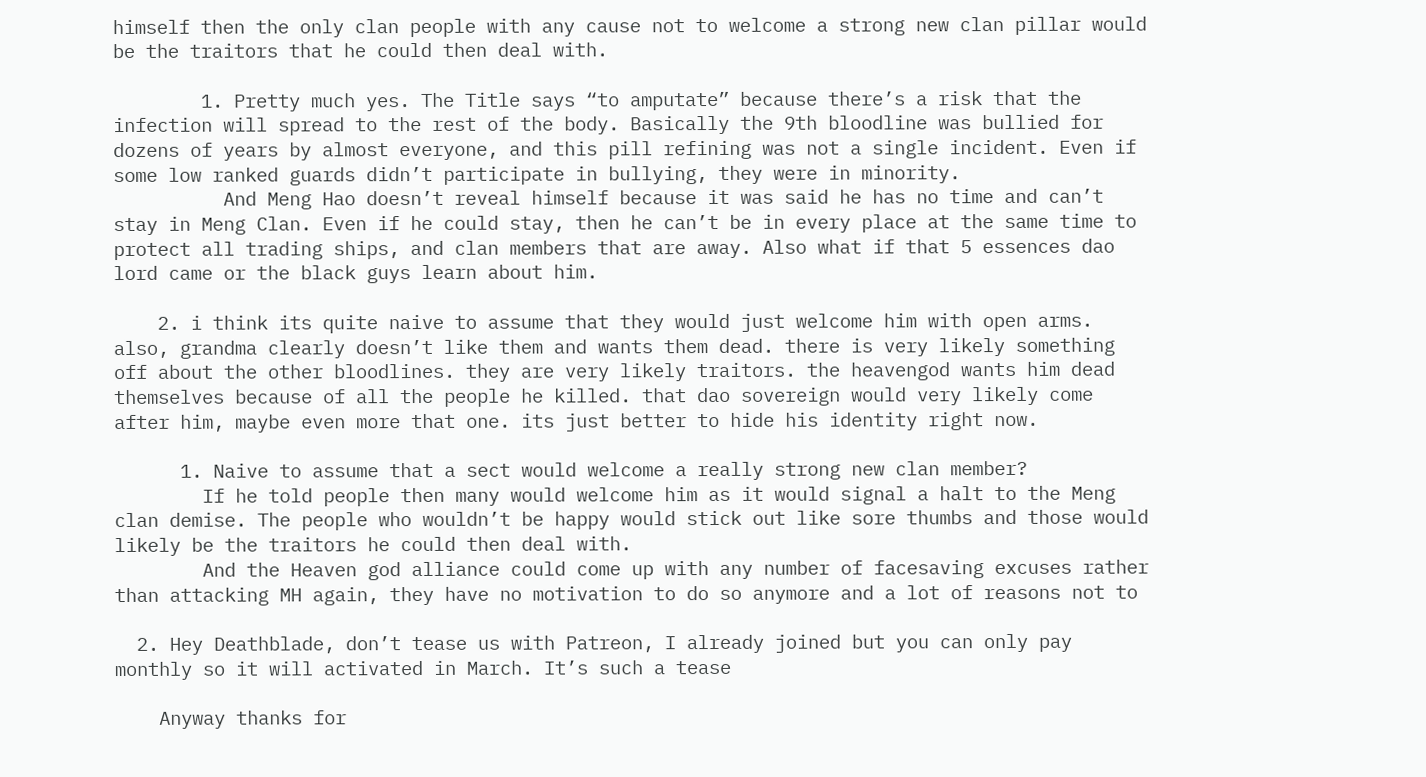himself then the only clan people with any cause not to welcome a strong new clan pillar would be the traitors that he could then deal with.

        1. Pretty much yes. The Title says “to amputate” because there’s a risk that the infection will spread to the rest of the body. Basically the 9th bloodline was bullied for dozens of years by almost everyone, and this pill refining was not a single incident. Even if some low ranked guards didn’t participate in bullying, they were in minority.
          And Meng Hao doesn’t reveal himself because it was said he has no time and can’t stay in Meng Clan. Even if he could stay, then he can’t be in every place at the same time to protect all trading ships, and clan members that are away. Also what if that 5 essences dao lord came or the black guys learn about him.

    2. i think its quite naive to assume that they would just welcome him with open arms. also, grandma clearly doesn’t like them and wants them dead. there is very likely something off about the other bloodlines. they are very likely traitors. the heavengod wants him dead themselves because of all the people he killed. that dao sovereign would very likely come after him, maybe even more that one. its just better to hide his identity right now.

      1. Naive to assume that a sect would welcome a really strong new clan member?
        If he told people then many would welcome him as it would signal a halt to the Meng clan demise. The people who wouldn’t be happy would stick out like sore thumbs and those would likely be the traitors he could then deal with.
        And the Heaven god alliance could come up with any number of facesaving excuses rather than attacking MH again, they have no motivation to do so anymore and a lot of reasons not to

  2. Hey Deathblade, don’t tease us with Patreon, I already joined but you can only pay monthly so it will activated in March. It’s such a tease

    Anyway thanks for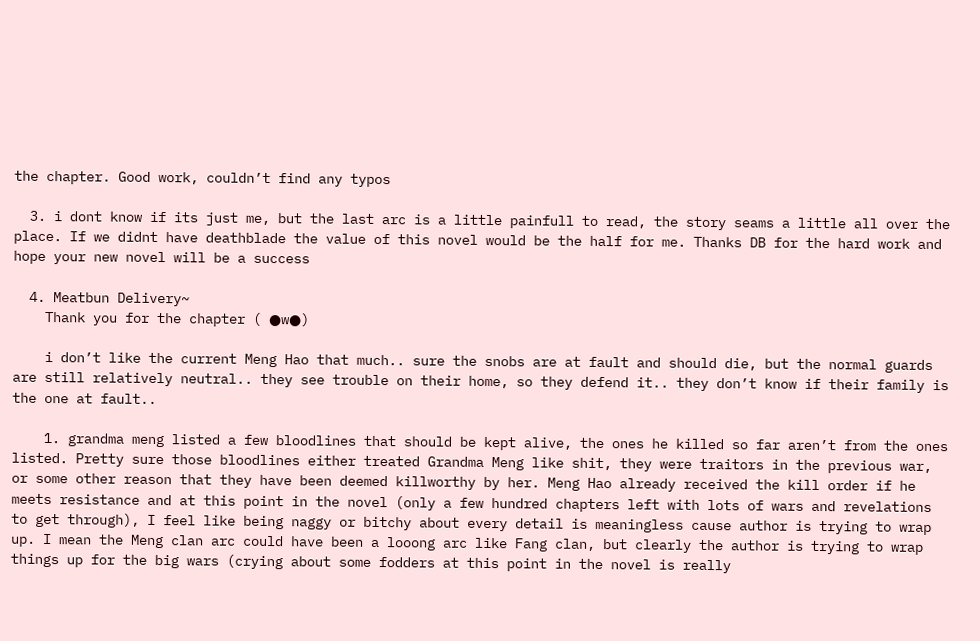the chapter. Good work, couldn’t find any typos

  3. i dont know if its just me, but the last arc is a little painfull to read, the story seams a little all over the place. If we didnt have deathblade the value of this novel would be the half for me. Thanks DB for the hard work and hope your new novel will be a success

  4. Meatbun Delivery~
    Thank you for the chapter ( ●w●)

    i don’t like the current Meng Hao that much.. sure the snobs are at fault and should die, but the normal guards are still relatively neutral.. they see trouble on their home, so they defend it.. they don’t know if their family is the one at fault..

    1. grandma meng listed a few bloodlines that should be kept alive, the ones he killed so far aren’t from the ones listed. Pretty sure those bloodlines either treated Grandma Meng like shit, they were traitors in the previous war, or some other reason that they have been deemed killworthy by her. Meng Hao already received the kill order if he meets resistance and at this point in the novel (only a few hundred chapters left with lots of wars and revelations to get through), I feel like being naggy or bitchy about every detail is meaningless cause author is trying to wrap up. I mean the Meng clan arc could have been a looong arc like Fang clan, but clearly the author is trying to wrap things up for the big wars (crying about some fodders at this point in the novel is really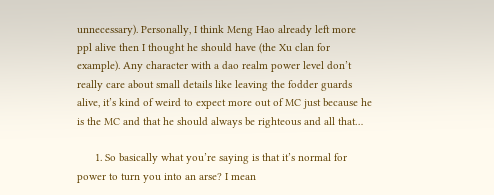unnecessary). Personally, I think Meng Hao already left more ppl alive then I thought he should have (the Xu clan for example). Any character with a dao realm power level don’t really care about small details like leaving the fodder guards alive, it’s kind of weird to expect more out of MC just because he is the MC and that he should always be righteous and all that…

      1. So basically what you’re saying is that it’s normal for power to turn you into an arse? I mean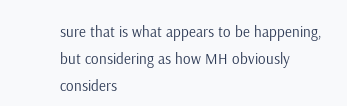sure that is what appears to be happening, but considering as how MH obviously considers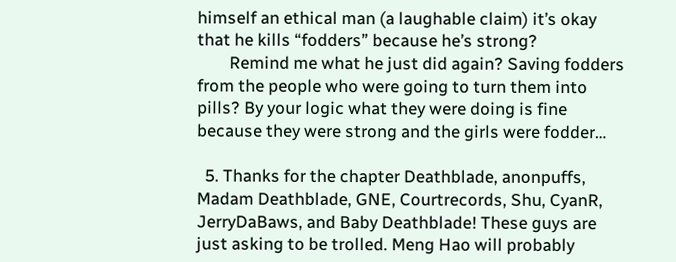himself an ethical man (a laughable claim) it’s okay that he kills “fodders” because he’s strong?
        Remind me what he just did again? Saving fodders from the people who were going to turn them into pills? By your logic what they were doing is fine because they were strong and the girls were fodder…

  5. Thanks for the chapter Deathblade, anonpuffs, Madam Deathblade, GNE, Courtrecords, Shu, CyanR, JerryDaBaws, and Baby Deathblade! These guys are just asking to be trolled. Meng Hao will probably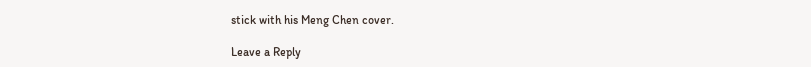stick with his Meng Chen cover.

Leave a Reply